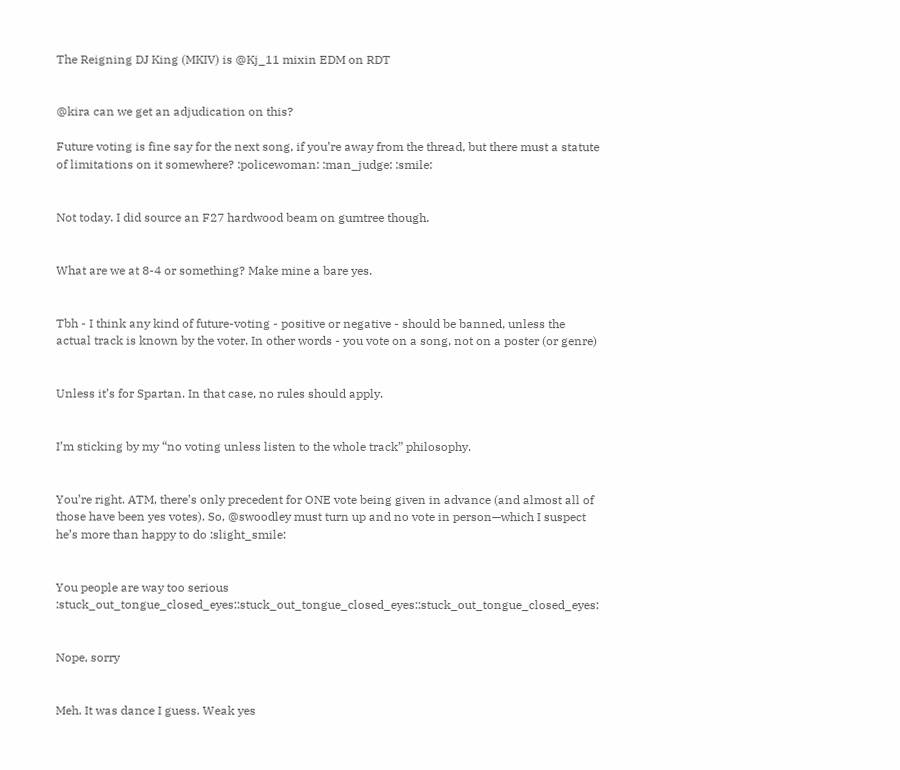The Reigning DJ King (MKIV) is @Kj_11 mixin EDM on RDT


@kira can we get an adjudication on this?

Future voting is fine say for the next song, if you’re away from the thread, but there must a statute of limitations on it somewhere? :policewoman: :man_judge: :smile:


Not today. I did source an F27 hardwood beam on gumtree though.


What are we at 8-4 or something? Make mine a bare yes.


Tbh - I think any kind of future-voting - positive or negative - should be banned, unless the actual track is known by the voter. In other words - you vote on a song, not on a poster (or genre)


Unless it’s for Spartan. In that case, no rules should apply.


I’m sticking by my “no voting unless listen to the whole track” philosophy.


You’re right. ATM, there’s only precedent for ONE vote being given in advance (and almost all of those have been yes votes). So, @swoodley must turn up and no vote in person—which I suspect he’s more than happy to do :slight_smile:


You people are way too serious :stuck_out_tongue_closed_eyes::stuck_out_tongue_closed_eyes::stuck_out_tongue_closed_eyes:


Nope, sorry


Meh. It was dance I guess. Weak yes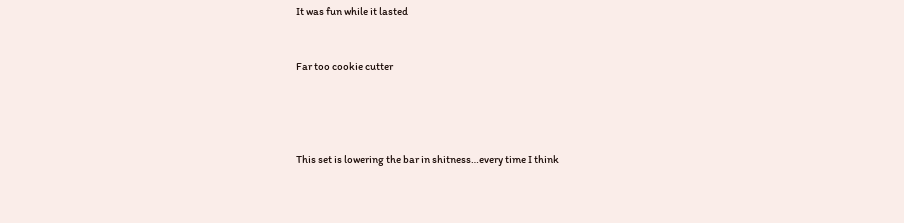It was fun while it lasted


Far too cookie cutter




This set is lowering the bar in shitness…every time I think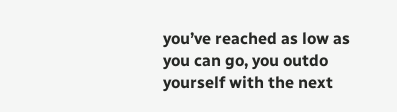you’ve reached as low as you can go, you outdo yourself with the next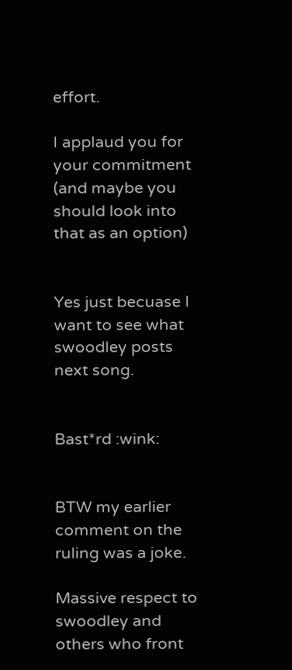effort.

I applaud you for your commitment (and maybe you should look into that as an option)


Yes just becuase I want to see what swoodley posts next song.


Bast*rd :wink:


BTW my earlier comment on the ruling was a joke.

Massive respect to swoodley and others who front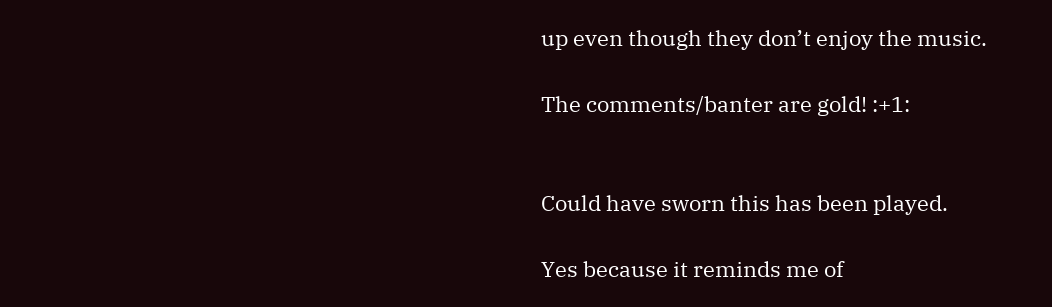up even though they don’t enjoy the music.

The comments/banter are gold! :+1:


Could have sworn this has been played.

Yes because it reminds me of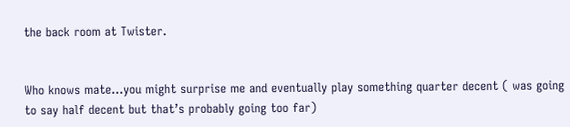the back room at Twister.


Who knows mate…you might surprise me and eventually play something quarter decent ( was going to say half decent but that’s probably going too far)